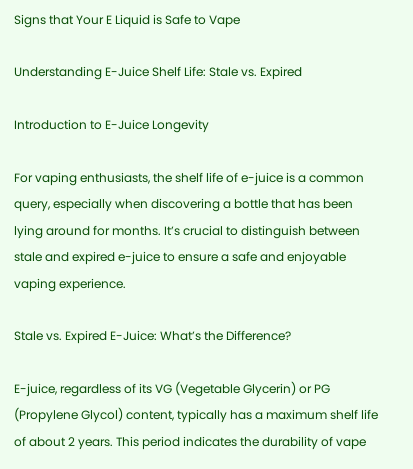Signs that Your E Liquid is Safe to Vape

Understanding E-Juice Shelf Life: Stale vs. Expired

Introduction to E-Juice Longevity

For vaping enthusiasts, the shelf life of e-juice is a common query, especially when discovering a bottle that has been lying around for months. It’s crucial to distinguish between stale and expired e-juice to ensure a safe and enjoyable vaping experience.

Stale vs. Expired E-Juice: What’s the Difference?

E-juice, regardless of its VG (Vegetable Glycerin) or PG (Propylene Glycol) content, typically has a maximum shelf life of about 2 years. This period indicates the durability of vape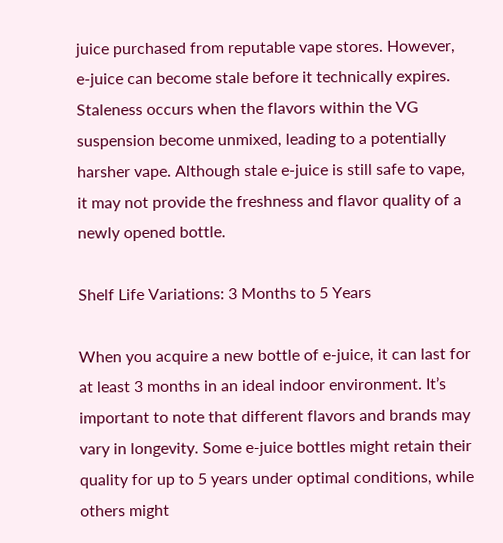juice purchased from reputable vape stores. However, e-juice can become stale before it technically expires. Staleness occurs when the flavors within the VG suspension become unmixed, leading to a potentially harsher vape. Although stale e-juice is still safe to vape, it may not provide the freshness and flavor quality of a newly opened bottle.

Shelf Life Variations: 3 Months to 5 Years

When you acquire a new bottle of e-juice, it can last for at least 3 months in an ideal indoor environment. It’s important to note that different flavors and brands may vary in longevity. Some e-juice bottles might retain their quality for up to 5 years under optimal conditions, while others might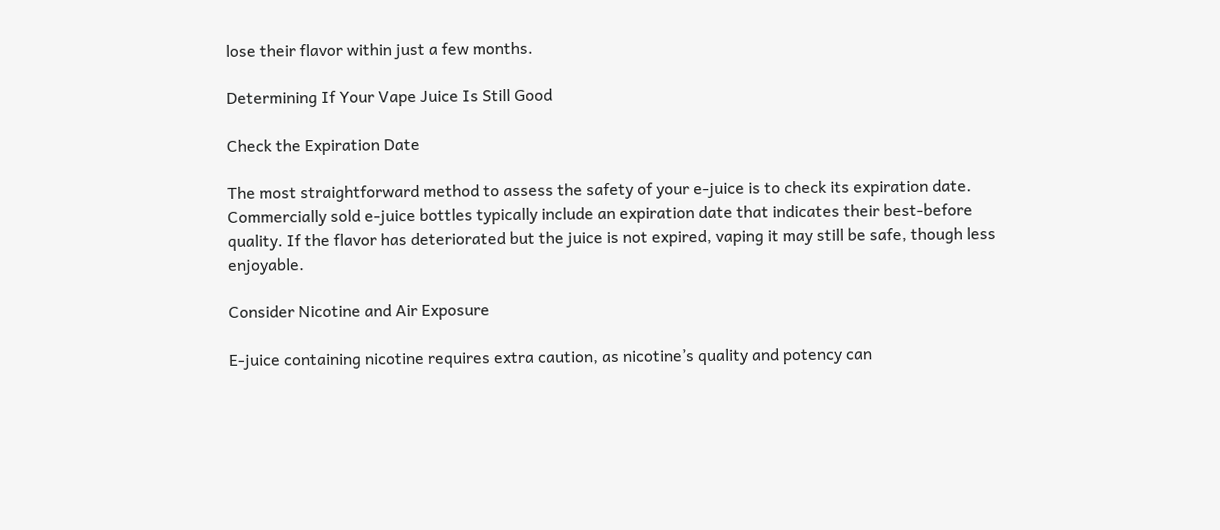lose their flavor within just a few months.

Determining If Your Vape Juice Is Still Good

Check the Expiration Date

The most straightforward method to assess the safety of your e-juice is to check its expiration date. Commercially sold e-juice bottles typically include an expiration date that indicates their best-before quality. If the flavor has deteriorated but the juice is not expired, vaping it may still be safe, though less enjoyable.

Consider Nicotine and Air Exposure

E-juice containing nicotine requires extra caution, as nicotine’s quality and potency can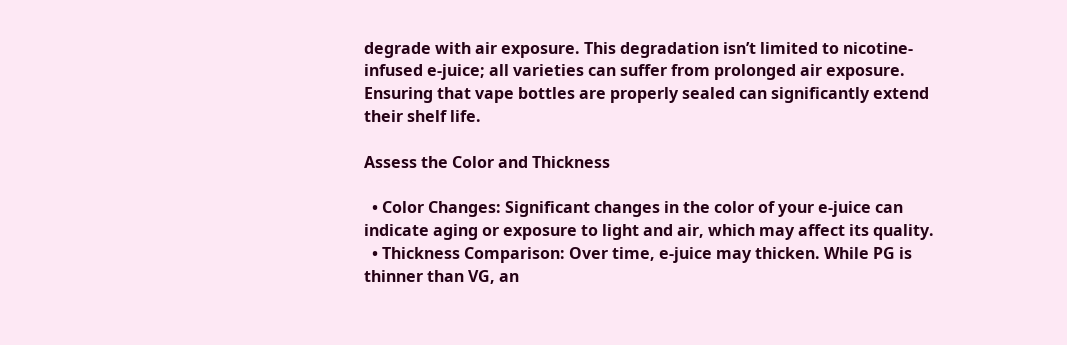degrade with air exposure. This degradation isn’t limited to nicotine-infused e-juice; all varieties can suffer from prolonged air exposure. Ensuring that vape bottles are properly sealed can significantly extend their shelf life.

Assess the Color and Thickness

  • Color Changes: Significant changes in the color of your e-juice can indicate aging or exposure to light and air, which may affect its quality.
  • Thickness Comparison: Over time, e-juice may thicken. While PG is thinner than VG, an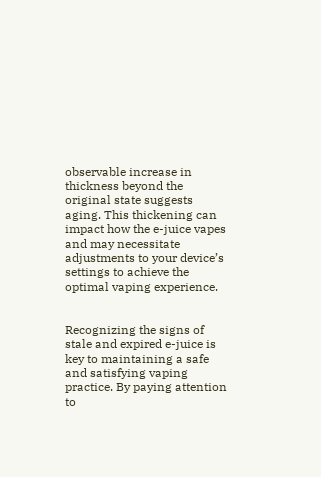observable increase in thickness beyond the original state suggests aging. This thickening can impact how the e-juice vapes and may necessitate adjustments to your device’s settings to achieve the optimal vaping experience.


Recognizing the signs of stale and expired e-juice is key to maintaining a safe and satisfying vaping practice. By paying attention to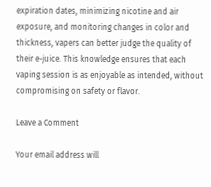expiration dates, minimizing nicotine and air exposure, and monitoring changes in color and thickness, vapers can better judge the quality of their e-juice. This knowledge ensures that each vaping session is as enjoyable as intended, without compromising on safety or flavor.

Leave a Comment

Your email address will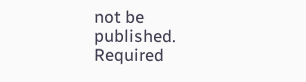not be published. Required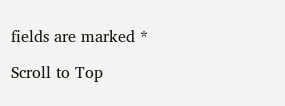fields are marked *

Scroll to Top